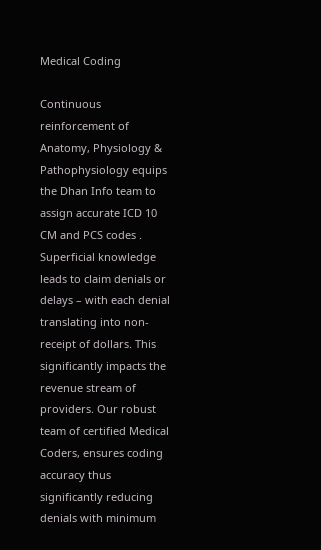Medical Coding

Continuous reinforcement of Anatomy, Physiology & Pathophysiology equips the Dhan Info team to assign accurate ICD 10 CM and PCS codes . Superficial knowledge leads to claim denials or delays – with each denial translating into non-receipt of dollars. This significantly impacts the revenue stream of providers. Our robust team of certified Medical Coders, ensures coding accuracy thus significantly reducing denials with minimum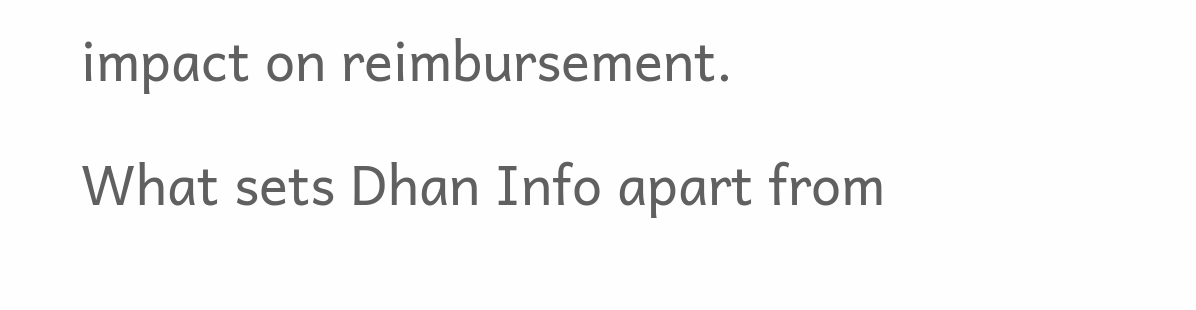impact on reimbursement.

What sets Dhan Info apart from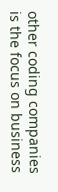other coding companies is the focus on business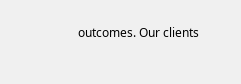outcomes. Our clients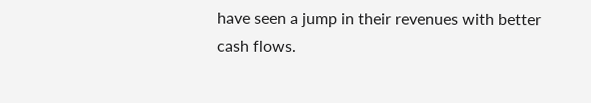have seen a jump in their revenues with better cash flows.